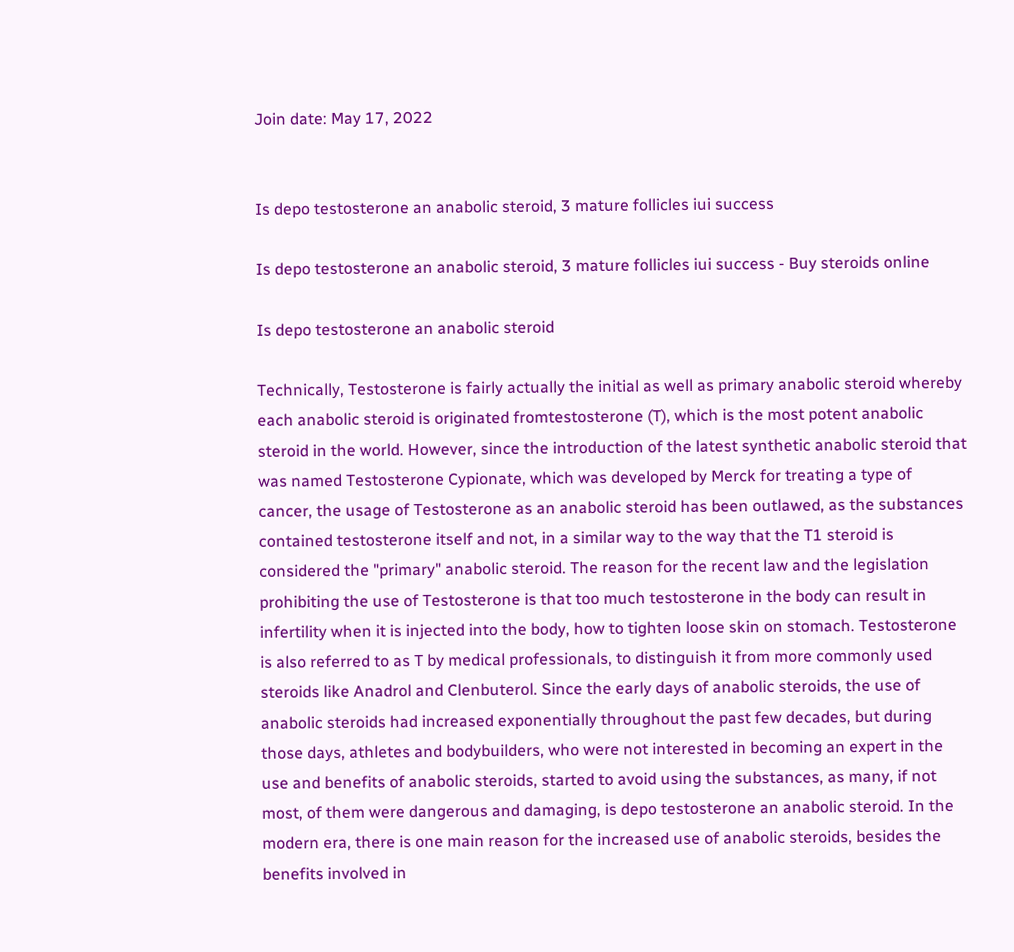Join date: May 17, 2022


Is depo testosterone an anabolic steroid, 3 mature follicles iui success

Is depo testosterone an anabolic steroid, 3 mature follicles iui success - Buy steroids online

Is depo testosterone an anabolic steroid

Technically, Testosterone is fairly actually the initial as well as primary anabolic steroid whereby each anabolic steroid is originated fromtestosterone (T), which is the most potent anabolic steroid in the world. However, since the introduction of the latest synthetic anabolic steroid that was named Testosterone Cypionate, which was developed by Merck for treating a type of cancer, the usage of Testosterone as an anabolic steroid has been outlawed, as the substances contained testosterone itself and not, in a similar way to the way that the T1 steroid is considered the "primary" anabolic steroid. The reason for the recent law and the legislation prohibiting the use of Testosterone is that too much testosterone in the body can result in infertility when it is injected into the body, how to tighten loose skin on stomach. Testosterone is also referred to as T by medical professionals, to distinguish it from more commonly used steroids like Anadrol and Clenbuterol. Since the early days of anabolic steroids, the use of anabolic steroids had increased exponentially throughout the past few decades, but during those days, athletes and bodybuilders, who were not interested in becoming an expert in the use and benefits of anabolic steroids, started to avoid using the substances, as many, if not most, of them were dangerous and damaging, is depo testosterone an anabolic steroid. In the modern era, there is one main reason for the increased use of anabolic steroids, besides the benefits involved in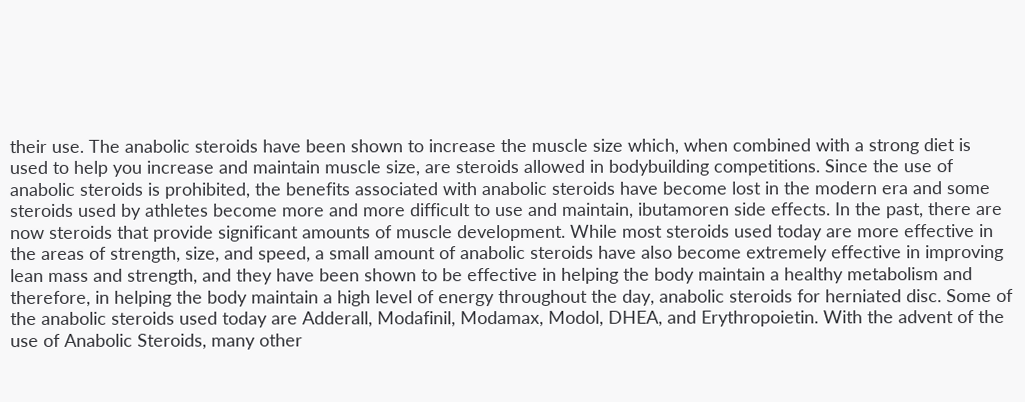their use. The anabolic steroids have been shown to increase the muscle size which, when combined with a strong diet is used to help you increase and maintain muscle size, are steroids allowed in bodybuilding competitions. Since the use of anabolic steroids is prohibited, the benefits associated with anabolic steroids have become lost in the modern era and some steroids used by athletes become more and more difficult to use and maintain, ibutamoren side effects. In the past, there are now steroids that provide significant amounts of muscle development. While most steroids used today are more effective in the areas of strength, size, and speed, a small amount of anabolic steroids have also become extremely effective in improving lean mass and strength, and they have been shown to be effective in helping the body maintain a healthy metabolism and therefore, in helping the body maintain a high level of energy throughout the day, anabolic steroids for herniated disc. Some of the anabolic steroids used today are Adderall, Modafinil, Modamax, Modol, DHEA, and Erythropoietin. With the advent of the use of Anabolic Steroids, many other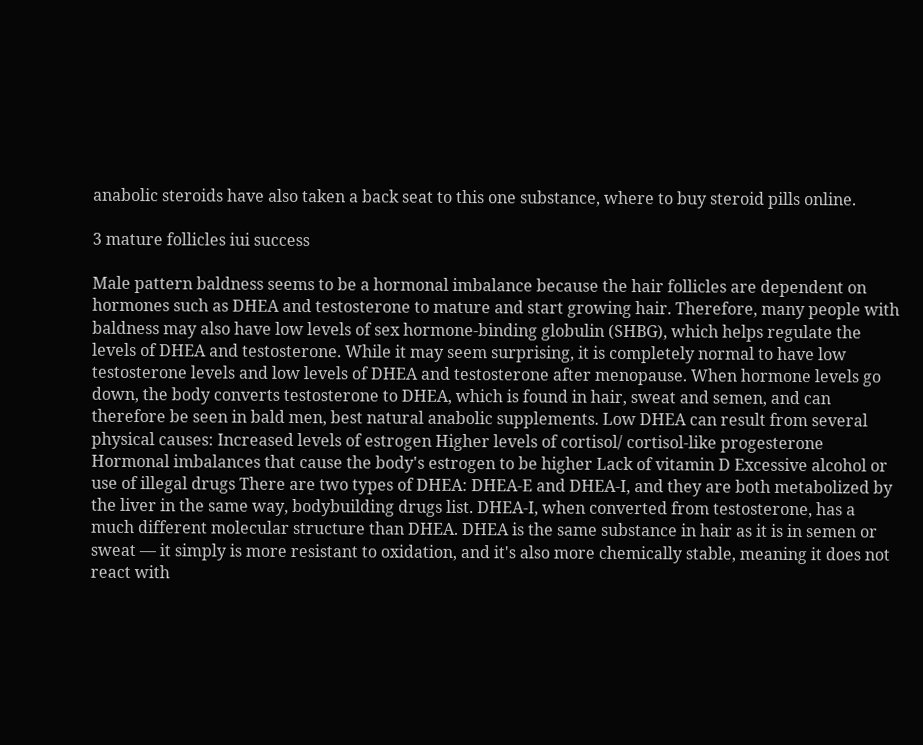anabolic steroids have also taken a back seat to this one substance, where to buy steroid pills online.

3 mature follicles iui success

Male pattern baldness seems to be a hormonal imbalance because the hair follicles are dependent on hormones such as DHEA and testosterone to mature and start growing hair. Therefore, many people with baldness may also have low levels of sex hormone-binding globulin (SHBG), which helps regulate the levels of DHEA and testosterone. While it may seem surprising, it is completely normal to have low testosterone levels and low levels of DHEA and testosterone after menopause. When hormone levels go down, the body converts testosterone to DHEA, which is found in hair, sweat and semen, and can therefore be seen in bald men, best natural anabolic supplements. Low DHEA can result from several physical causes: Increased levels of estrogen Higher levels of cortisol/ cortisol-like progesterone Hormonal imbalances that cause the body's estrogen to be higher Lack of vitamin D Excessive alcohol or use of illegal drugs There are two types of DHEA: DHEA-E and DHEA-I, and they are both metabolized by the liver in the same way, bodybuilding drugs list. DHEA-I, when converted from testosterone, has a much different molecular structure than DHEA. DHEA is the same substance in hair as it is in semen or sweat — it simply is more resistant to oxidation, and it's also more chemically stable, meaning it does not react with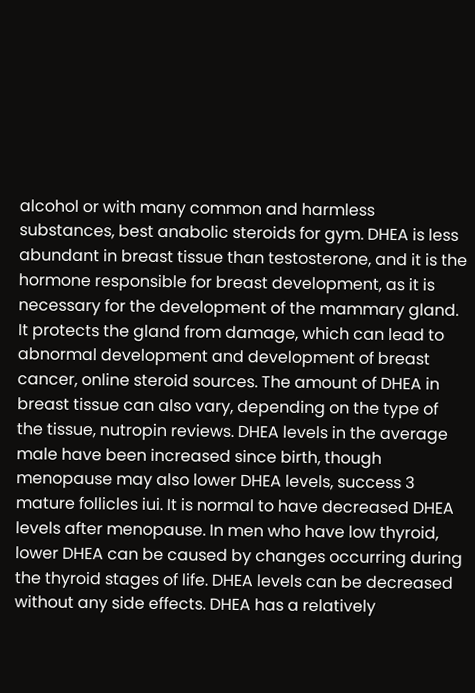alcohol or with many common and harmless substances, best anabolic steroids for gym. DHEA is less abundant in breast tissue than testosterone, and it is the hormone responsible for breast development, as it is necessary for the development of the mammary gland. It protects the gland from damage, which can lead to abnormal development and development of breast cancer, online steroid sources. The amount of DHEA in breast tissue can also vary, depending on the type of the tissue, nutropin reviews. DHEA levels in the average male have been increased since birth, though menopause may also lower DHEA levels, success 3 mature follicles iui. It is normal to have decreased DHEA levels after menopause. In men who have low thyroid, lower DHEA can be caused by changes occurring during the thyroid stages of life. DHEA levels can be decreased without any side effects. DHEA has a relatively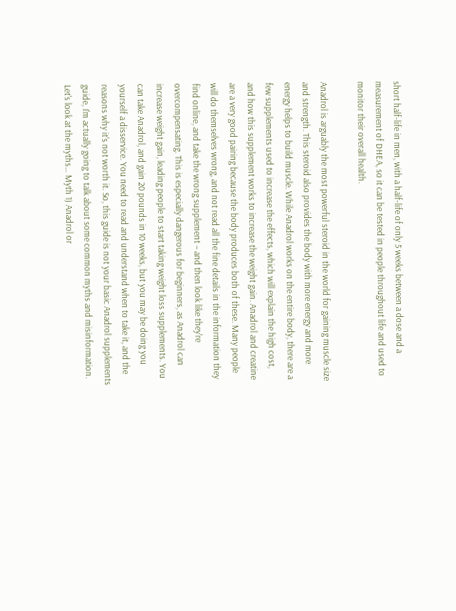short half-life in men, with a half-life of only 5 weeks between a dose and a measurement of DHEA, so it can be tested in people throughout life and used to monitor their overall health.

Anadrol is arguably the most powerful steroid in the world for gaining muscle size and strength. This steroid also provides the body with more energy and more energy helps to build muscle. While Anadrol works on the entire body, there are a few supplements used to increase the effects, which will explain the high cost, and how this supplement works to increase the weight gain. Anadrol and creatine are a very good pairing because the body produces both of these. Many people will do themselves wrong, and not read all the fine details in the information they find online, and take the wrong supplement – and then look like they're overcompensating. This is especially dangerous for beginners, as Anadrol can increase weight gain, leading people to start taking weight loss supplements. You can take Anadrol, and gain 20 pounds in 10 weeks, but you may be doing you yourself a disservice. You need to read and understand when to take it, and the reasons why it's not worth it. So, this guide is not your basic Anadrol supplements guide, I'm actually going to talk about some common myths and misinformation. Let's look at the myths… Myth 1) Anadrol or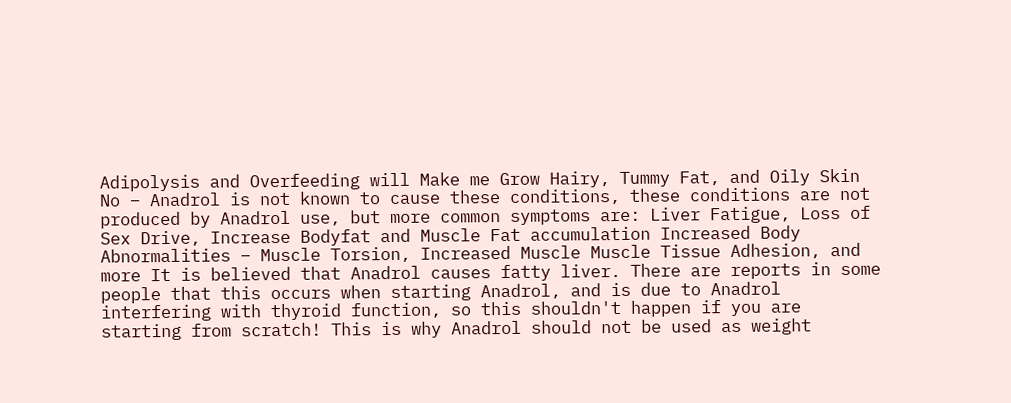Adipolysis and Overfeeding will Make me Grow Hairy, Tummy Fat, and Oily Skin No – Anadrol is not known to cause these conditions, these conditions are not produced by Anadrol use, but more common symptoms are: Liver Fatigue, Loss of Sex Drive, Increase Bodyfat and Muscle Fat accumulation Increased Body Abnormalities – Muscle Torsion, Increased Muscle Muscle Tissue Adhesion, and more It is believed that Anadrol causes fatty liver. There are reports in some people that this occurs when starting Anadrol, and is due to Anadrol interfering with thyroid function, so this shouldn't happen if you are starting from scratch! This is why Anadrol should not be used as weight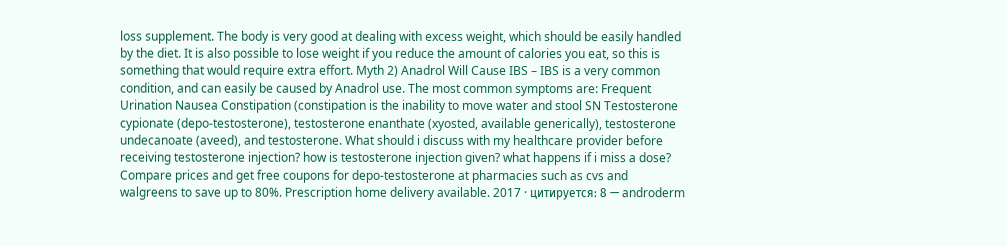loss supplement. The body is very good at dealing with excess weight, which should be easily handled by the diet. It is also possible to lose weight if you reduce the amount of calories you eat, so this is something that would require extra effort. Myth 2) Anadrol Will Cause IBS – IBS is a very common condition, and can easily be caused by Anadrol use. The most common symptoms are: Frequent Urination Nausea Constipation (constipation is the inability to move water and stool SN Testosterone cypionate (depo-testosterone), testosterone enanthate (xyosted, available generically), testosterone undecanoate (aveed), and testosterone. What should i discuss with my healthcare provider before receiving testosterone injection? how is testosterone injection given? what happens if i miss a dose? Compare prices and get free coupons for depo-testosterone at pharmacies such as cvs and walgreens to save up to 80%. Prescription home delivery available. 2017 · цитируется: 8 — androderm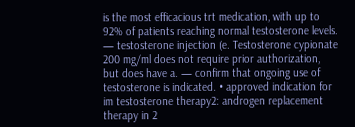is the most efficacious trt medication, with up to 92% of patients reaching normal testosterone levels. — testosterone injection (e. Testosterone cypionate 200 mg/ml does not require prior authorization, but does have a. — confirm that ongoing use of testosterone is indicated. • approved indication for im testosterone therapy2: androgen replacement therapy in 2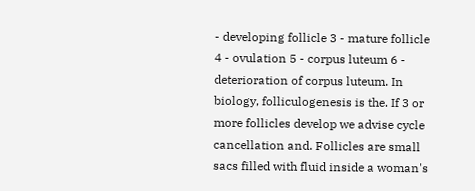- developing follicle 3 - mature follicle 4 - ovulation 5 - corpus luteum 6 - deterioration of corpus luteum. In biology, folliculogenesis is the. If 3 or more follicles develop we advise cycle cancellation and. Follicles are small sacs filled with fluid inside a woman's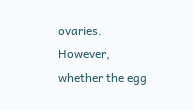ovaries. However, whether the egg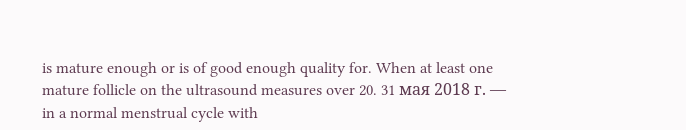is mature enough or is of good enough quality for. When at least one mature follicle on the ultrasound measures over 20. 31 мая 2018 г. — in a normal menstrual cycle with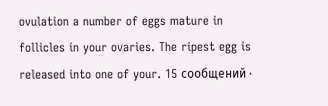ovulation a number of eggs mature in follicles in your ovaries. The ripest egg is released into one of your. 15 сообщений ·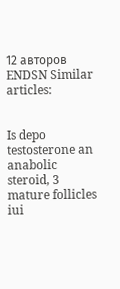12 авторов ENDSN Similar articles:


Is depo testosterone an anabolic steroid, 3 mature follicles iui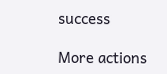success

More actions